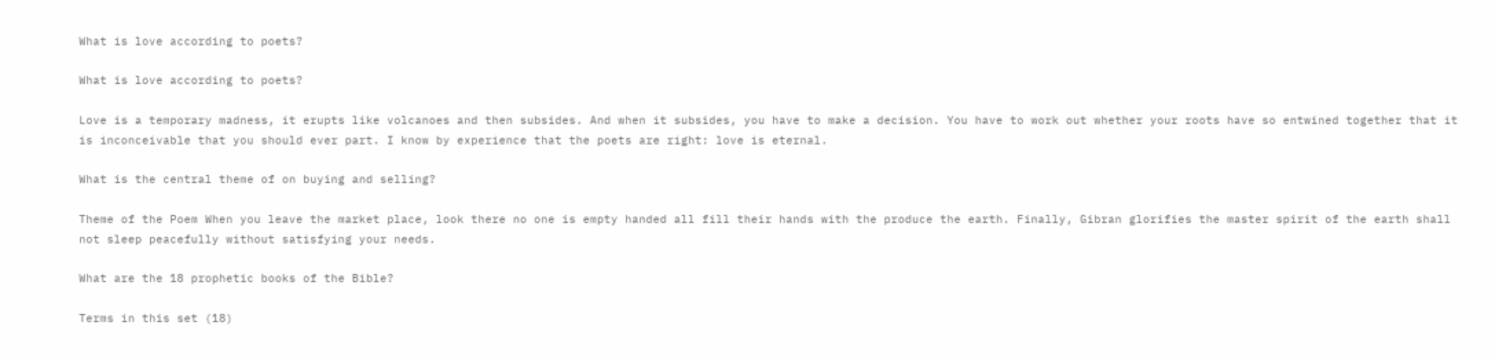What is love according to poets?

What is love according to poets?

Love is a temporary madness, it erupts like volcanoes and then subsides. And when it subsides, you have to make a decision. You have to work out whether your roots have so entwined together that it is inconceivable that you should ever part. I know by experience that the poets are right: love is eternal.

What is the central theme of on buying and selling?

Theme of the Poem When you leave the market place, look there no one is empty handed all fill their hands with the produce the earth. Finally, Gibran glorifies the master spirit of the earth shall not sleep peacefully without satisfying your needs.

What are the 18 prophetic books of the Bible?

Terms in this set (18)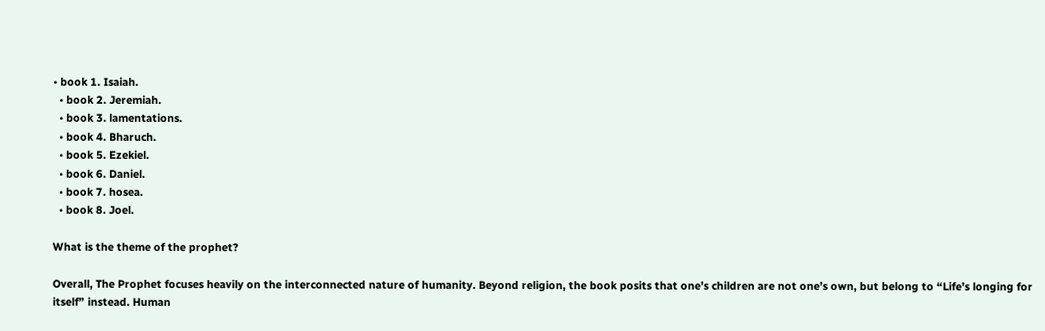• book 1. Isaiah.
  • book 2. Jeremiah.
  • book 3. lamentations.
  • book 4. Bharuch.
  • book 5. Ezekiel.
  • book 6. Daniel.
  • book 7. hosea.
  • book 8. Joel.

What is the theme of the prophet?

Overall, The Prophet focuses heavily on the interconnected nature of humanity. Beyond religion, the book posits that one’s children are not one’s own, but belong to “Life’s longing for itself” instead. Human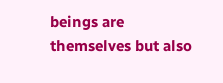beings are themselves but also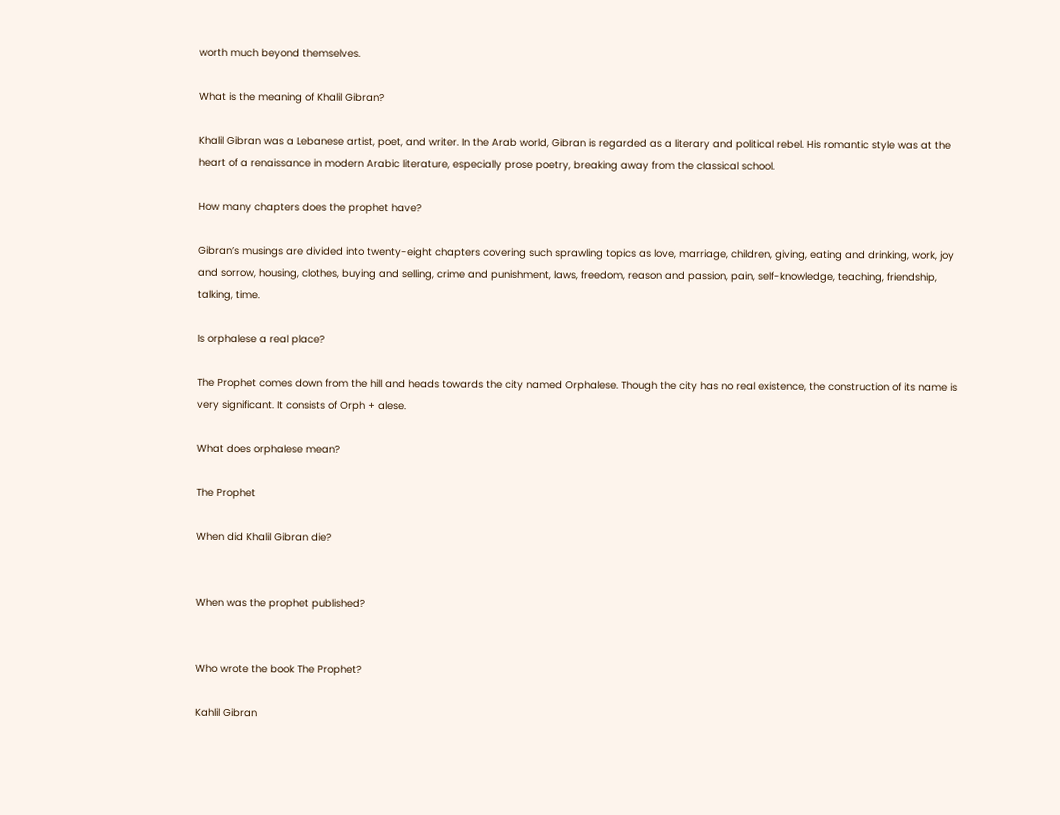worth much beyond themselves.

What is the meaning of Khalil Gibran?

Khalil Gibran was a Lebanese artist, poet, and writer. In the Arab world, Gibran is regarded as a literary and political rebel. His romantic style was at the heart of a renaissance in modern Arabic literature, especially prose poetry, breaking away from the classical school.

How many chapters does the prophet have?

Gibran’s musings are divided into twenty-eight chapters covering such sprawling topics as love, marriage, children, giving, eating and drinking, work, joy and sorrow, housing, clothes, buying and selling, crime and punishment, laws, freedom, reason and passion, pain, self-knowledge, teaching, friendship, talking, time.

Is orphalese a real place?

The Prophet comes down from the hill and heads towards the city named Orphalese. Though the city has no real existence, the construction of its name is very significant. It consists of Orph + alese.

What does orphalese mean?

The Prophet

When did Khalil Gibran die?


When was the prophet published?


Who wrote the book The Prophet?

Kahlil Gibran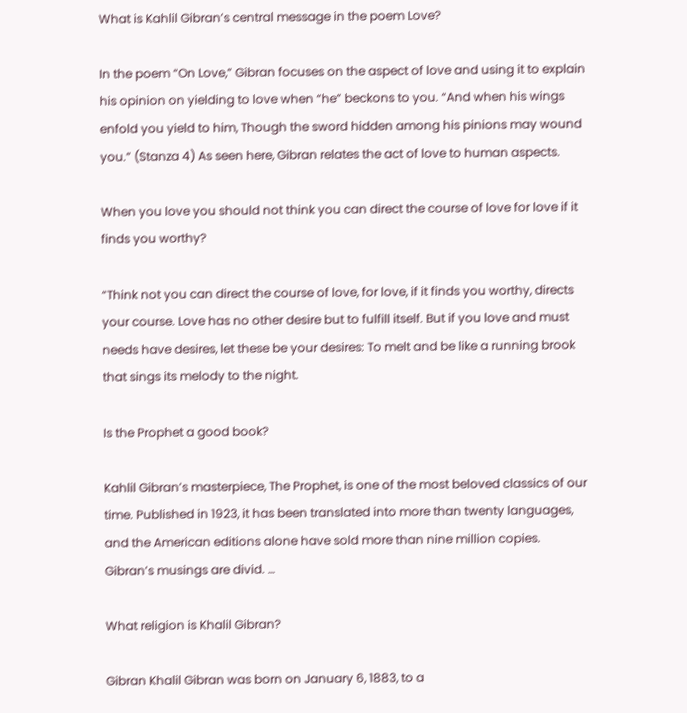What is Kahlil Gibran’s central message in the poem Love?

In the poem “On Love,” Gibran focuses on the aspect of love and using it to explain his opinion on yielding to love when “he” beckons to you. “And when his wings enfold you yield to him, Though the sword hidden among his pinions may wound you.” (Stanza 4) As seen here, Gibran relates the act of love to human aspects.

When you love you should not think you can direct the course of love for love if it finds you worthy?

“Think not you can direct the course of love, for love, if it finds you worthy, directs your course. Love has no other desire but to fulfill itself. But if you love and must needs have desires, let these be your desires: To melt and be like a running brook that sings its melody to the night.

Is the Prophet a good book?

Kahlil Gibran’s masterpiece, The Prophet, is one of the most beloved classics of our time. Published in 1923, it has been translated into more than twenty languages, and the American editions alone have sold more than nine million copies. Gibran’s musings are divid. …

What religion is Khalil Gibran?

Gibran Khalil Gibran was born on January 6, 1883, to a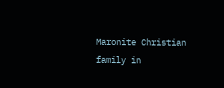Maronite Christian family in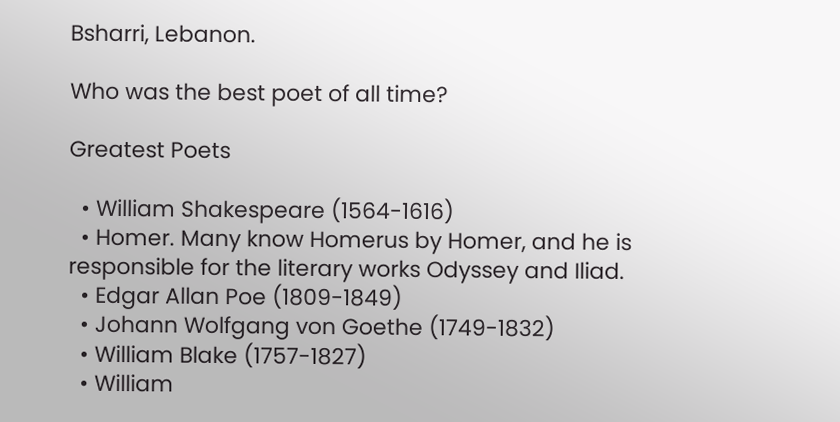Bsharri, Lebanon.

Who was the best poet of all time?

Greatest Poets

  • William Shakespeare (1564-1616)
  • Homer. Many know Homerus by Homer, and he is responsible for the literary works Odyssey and Iliad.
  • Edgar Allan Poe (1809-1849)
  • Johann Wolfgang von Goethe (1749-1832)
  • William Blake (1757-1827)
  • William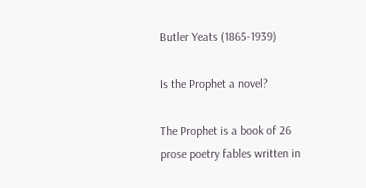Butler Yeats (1865-1939)

Is the Prophet a novel?

The Prophet is a book of 26 prose poetry fables written in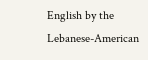English by the Lebanese-American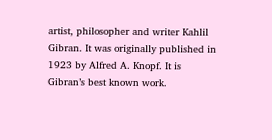artist, philosopher and writer Kahlil Gibran. It was originally published in 1923 by Alfred A. Knopf. It is Gibran’s best known work.